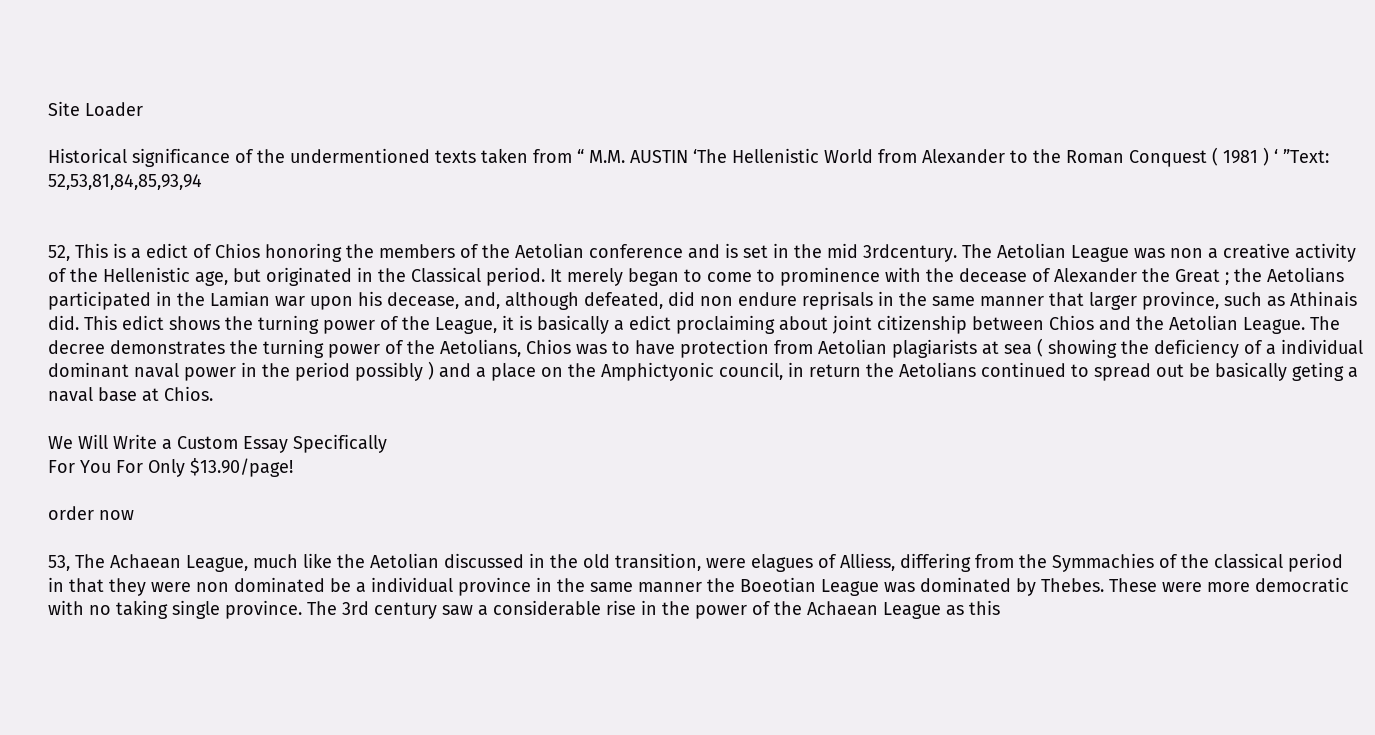Site Loader

Historical significance of the undermentioned texts taken from “ M.M. AUSTIN ‘The Hellenistic World from Alexander to the Roman Conquest ( 1981 ) ‘ ”Text: 52,53,81,84,85,93,94


52, This is a edict of Chios honoring the members of the Aetolian conference and is set in the mid 3rdcentury. The Aetolian League was non a creative activity of the Hellenistic age, but originated in the Classical period. It merely began to come to prominence with the decease of Alexander the Great ; the Aetolians participated in the Lamian war upon his decease, and, although defeated, did non endure reprisals in the same manner that larger province, such as Athinais did. This edict shows the turning power of the League, it is basically a edict proclaiming about joint citizenship between Chios and the Aetolian League. The decree demonstrates the turning power of the Aetolians, Chios was to have protection from Aetolian plagiarists at sea ( showing the deficiency of a individual dominant naval power in the period possibly ) and a place on the Amphictyonic council, in return the Aetolians continued to spread out be basically geting a naval base at Chios.

We Will Write a Custom Essay Specifically
For You For Only $13.90/page!

order now

53, The Achaean League, much like the Aetolian discussed in the old transition, were elagues of Alliess, differing from the Symmachies of the classical period in that they were non dominated be a individual province in the same manner the Boeotian League was dominated by Thebes. These were more democratic with no taking single province. The 3rd century saw a considerable rise in the power of the Achaean League as this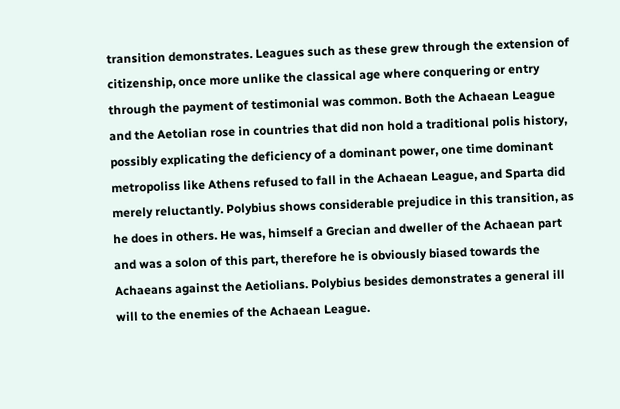transition demonstrates. Leagues such as these grew through the extension of citizenship, once more unlike the classical age where conquering or entry through the payment of testimonial was common. Both the Achaean League and the Aetolian rose in countries that did non hold a traditional polis history, possibly explicating the deficiency of a dominant power, one time dominant metropoliss like Athens refused to fall in the Achaean League, and Sparta did merely reluctantly. Polybius shows considerable prejudice in this transition, as he does in others. He was, himself a Grecian and dweller of the Achaean part and was a solon of this part, therefore he is obviously biased towards the Achaeans against the Aetiolians. Polybius besides demonstrates a general ill will to the enemies of the Achaean League.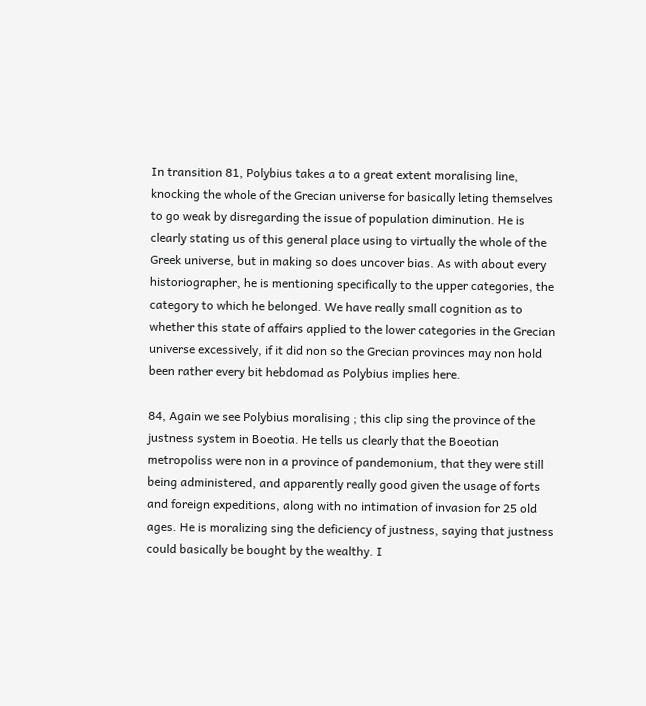In transition 81, Polybius takes a to a great extent moralising line, knocking the whole of the Grecian universe for basically leting themselves to go weak by disregarding the issue of population diminution. He is clearly stating us of this general place using to virtually the whole of the Greek universe, but in making so does uncover bias. As with about every historiographer, he is mentioning specifically to the upper categories, the category to which he belonged. We have really small cognition as to whether this state of affairs applied to the lower categories in the Grecian universe excessively, if it did non so the Grecian provinces may non hold been rather every bit hebdomad as Polybius implies here.

84, Again we see Polybius moralising ; this clip sing the province of the justness system in Boeotia. He tells us clearly that the Boeotian metropoliss were non in a province of pandemonium, that they were still being administered, and apparently really good given the usage of forts and foreign expeditions, along with no intimation of invasion for 25 old ages. He is moralizing sing the deficiency of justness, saying that justness could basically be bought by the wealthy. I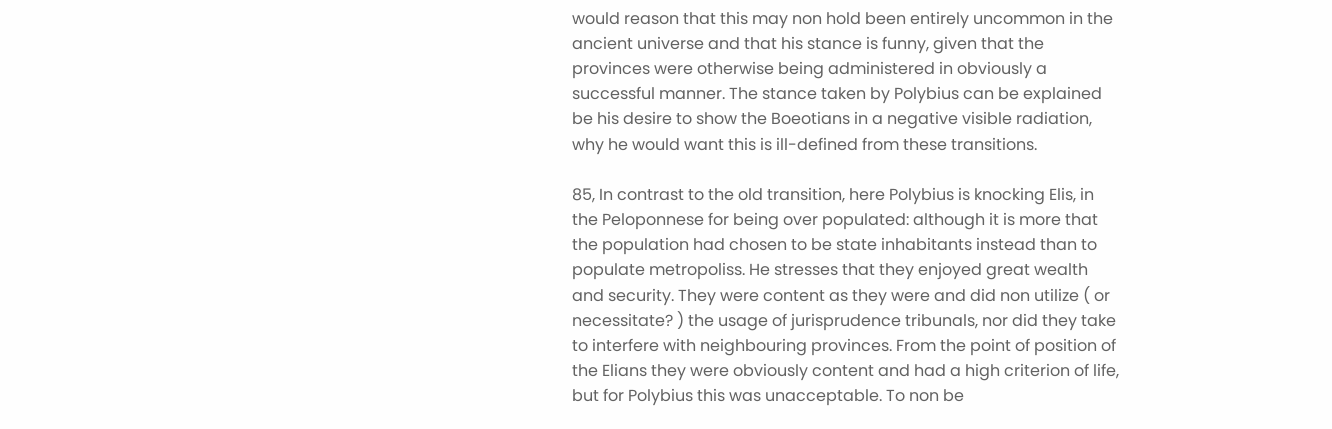would reason that this may non hold been entirely uncommon in the ancient universe and that his stance is funny, given that the provinces were otherwise being administered in obviously a successful manner. The stance taken by Polybius can be explained be his desire to show the Boeotians in a negative visible radiation, why he would want this is ill-defined from these transitions.

85, In contrast to the old transition, here Polybius is knocking Elis, in the Peloponnese for being over populated: although it is more that the population had chosen to be state inhabitants instead than to populate metropoliss. He stresses that they enjoyed great wealth and security. They were content as they were and did non utilize ( or necessitate? ) the usage of jurisprudence tribunals, nor did they take to interfere with neighbouring provinces. From the point of position of the Elians they were obviously content and had a high criterion of life, but for Polybius this was unacceptable. To non be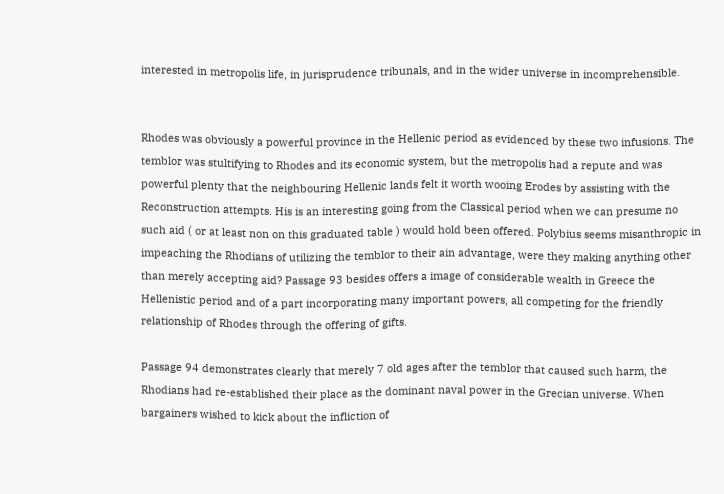interested in metropolis life, in jurisprudence tribunals, and in the wider universe in incomprehensible.


Rhodes was obviously a powerful province in the Hellenic period as evidenced by these two infusions. The temblor was stultifying to Rhodes and its economic system, but the metropolis had a repute and was powerful plenty that the neighbouring Hellenic lands felt it worth wooing Erodes by assisting with the Reconstruction attempts. His is an interesting going from the Classical period when we can presume no such aid ( or at least non on this graduated table ) would hold been offered. Polybius seems misanthropic in impeaching the Rhodians of utilizing the temblor to their ain advantage, were they making anything other than merely accepting aid? Passage 93 besides offers a image of considerable wealth in Greece the Hellenistic period and of a part incorporating many important powers, all competing for the friendly relationship of Rhodes through the offering of gifts.

Passage 94 demonstrates clearly that merely 7 old ages after the temblor that caused such harm, the Rhodians had re-established their place as the dominant naval power in the Grecian universe. When bargainers wished to kick about the infliction of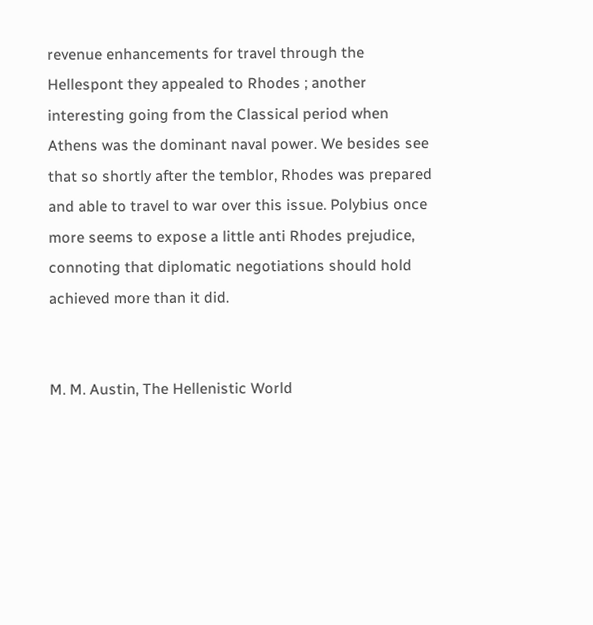revenue enhancements for travel through the Hellespont they appealed to Rhodes ; another interesting going from the Classical period when Athens was the dominant naval power. We besides see that so shortly after the temblor, Rhodes was prepared and able to travel to war over this issue. Polybius once more seems to expose a little anti Rhodes prejudice, connoting that diplomatic negotiations should hold achieved more than it did.


M. M. Austin, The Hellenistic World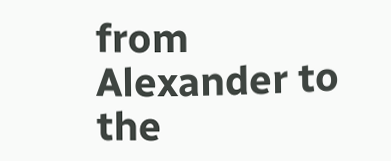from Alexander to the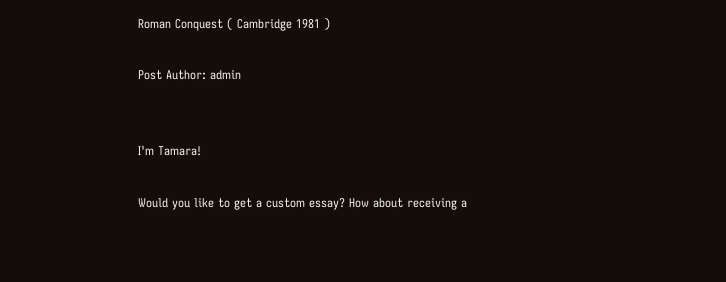Roman Conquest ( Cambridge 1981 )

Post Author: admin


I'm Tamara!

Would you like to get a custom essay? How about receiving a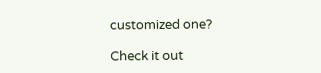customized one?

Check it out